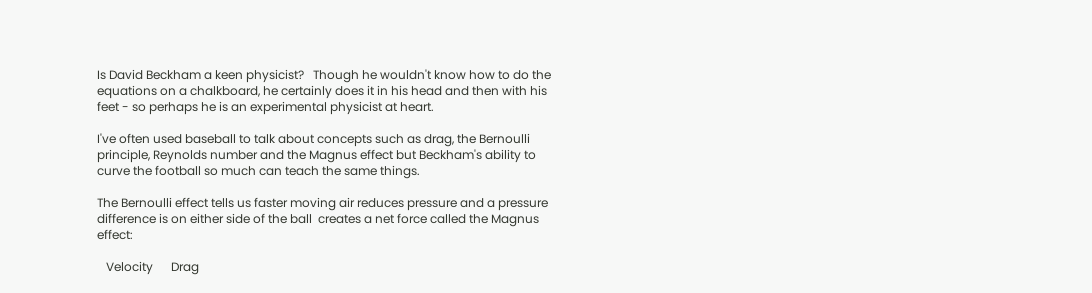Is David Beckham a keen physicist?   Though he wouldn't know how to do the equations on a chalkboard, he certainly does it in his head and then with his feet - so perhaps he is an experimental physicist at heart.

I've often used baseball to talk about concepts such as drag, the Bernoulli principle, Reynolds number and the Magnus effect but Beckham's ability to curve the football so much can teach the same things.

The Bernoulli effect tells us faster moving air reduces pressure and a pressure difference is on either side of the ball  creates a net force called the Magnus effect:

   Velocity      Drag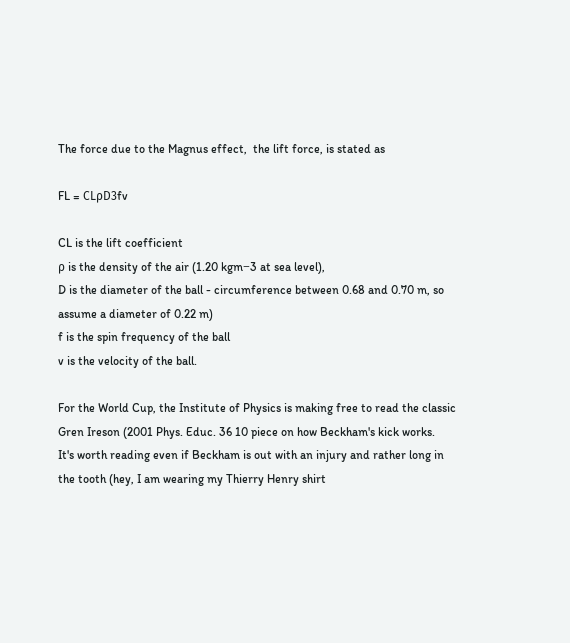The force due to the Magnus effect,  the lift force, is stated as

FL = CLρD3fv

CL is the lift coefficient
ρ is the density of the air (1.20 kgm−3 at sea level),
D is the diameter of the ball - circumference between 0.68 and 0.70 m, so assume a diameter of 0.22 m)
f is the spin frequency of the ball
v is the velocity of the ball.

For the World Cup, the Institute of Physics is making free to read the classic Gren Ireson (2001 Phys. Educ. 36 10 piece on how Beckham's kick works.    It's worth reading even if Beckham is out with an injury and rather long in the tooth (hey, I am wearing my Thierry Henry shirt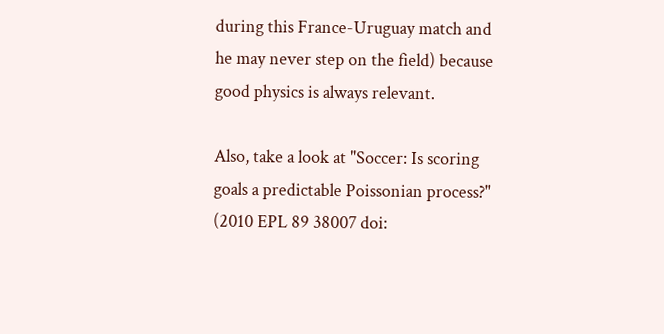during this France-Uruguay match and he may never step on the field) because good physics is always relevant.

Also, take a look at "Soccer: Is scoring goals a predictable Poissonian process?" (2010 EPL 89 38007 doi: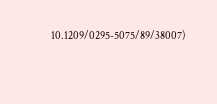10.1209/0295-5075/89/38007)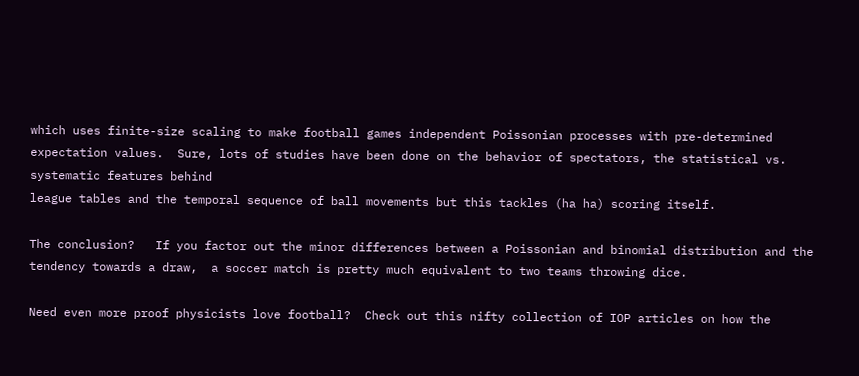which uses finite-size scaling to make football games independent Poissonian processes with pre-determined expectation values.  Sure, lots of studies have been done on the behavior of spectators, the statistical vs. systematic features behind
league tables and the temporal sequence of ball movements but this tackles (ha ha) scoring itself.

The conclusion?   If you factor out the minor differences between a Poissonian and binomial distribution and the tendency towards a draw,  a soccer match is pretty much equivalent to two teams throwing dice.

Need even more proof physicists love football?  Check out this nifty collection of IOP articles on how the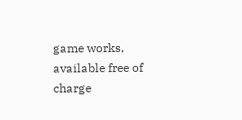game works, available free of charge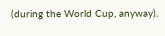(during the World Cup, anyway).